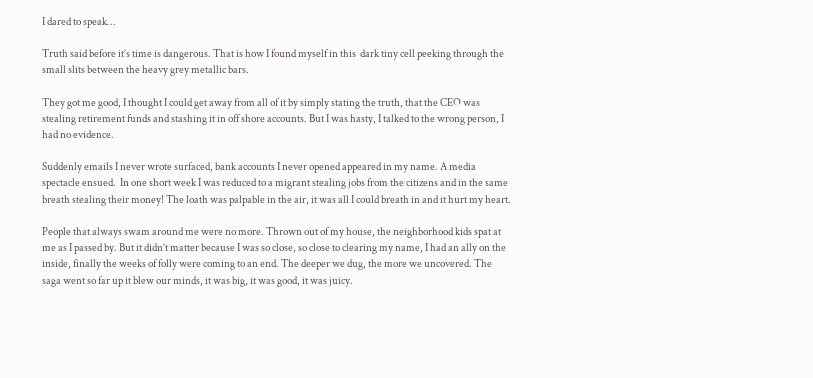I dared to speak…

Truth said before it’s time is dangerous. That is how I found myself in this  dark tiny cell peeking through the small slits between the heavy grey metallic bars.

They got me good, I thought I could get away from all of it by simply stating the truth, that the CEO was stealing retirement funds and stashing it in off shore accounts. But I was hasty, I talked to the wrong person, I had no evidence.

Suddenly emails I never wrote surfaced, bank accounts I never opened appeared in my name. A media spectacle ensued.  In one short week I was reduced to a migrant stealing jobs from the citizens and in the same breath stealing their money! The loath was palpable in the air, it was all I could breath in and it hurt my heart.

People that always swam around me were no more. Thrown out of my house, the neighborhood kids spat at me as I passed by. But it didn’t matter because I was so close, so close to clearing my name, I had an ally on the inside, finally the weeks of folly were coming to an end. The deeper we dug, the more we uncovered. The saga went so far up it blew our minds, it was big, it was good, it was juicy.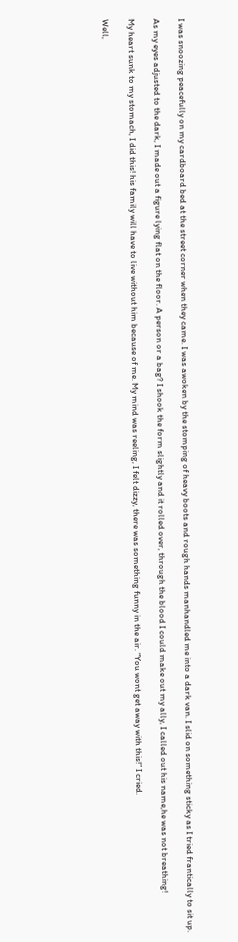I was snoozing peacefully on my cardboard bed at the street corner when they came. I was awoken by the stomping of heavy boots and rough hands manhandled me into a dark van. I slid on something sticky as I tried frantically to sit up.

As my eyes adjusted to the dark, I made out a figure lying flat on the floor. A person or a bag? I shook the form slightly and it rolled over, through the blood I could make out my ally, I called out his name,he was not breathing!

My heart sunk to my stomach, I did this! his family will have to live without him because of me. My mind was reeling, I felt dizzy, there was something funny in the air. “You wont get away with this!” I cried.

Well,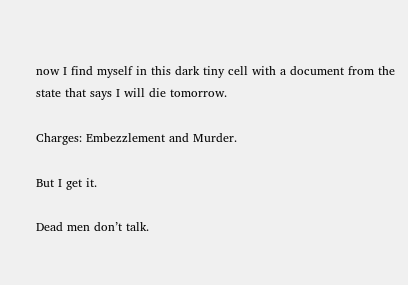now I find myself in this dark tiny cell with a document from the state that says I will die tomorrow.

Charges: Embezzlement and Murder.

But I get it.

Dead men don’t talk.